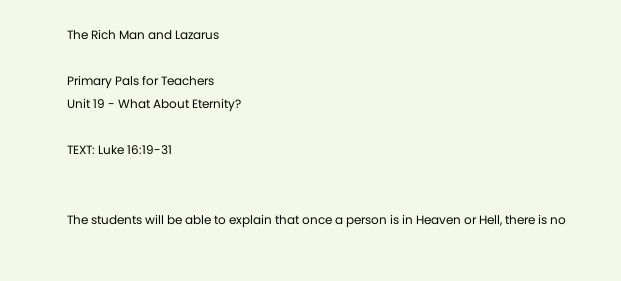The Rich Man and Lazarus

Primary Pals for Teachers
Unit 19 - What About Eternity?

TEXT: Luke 16:19-31


The students will be able to explain that once a person is in Heaven or Hell, there is no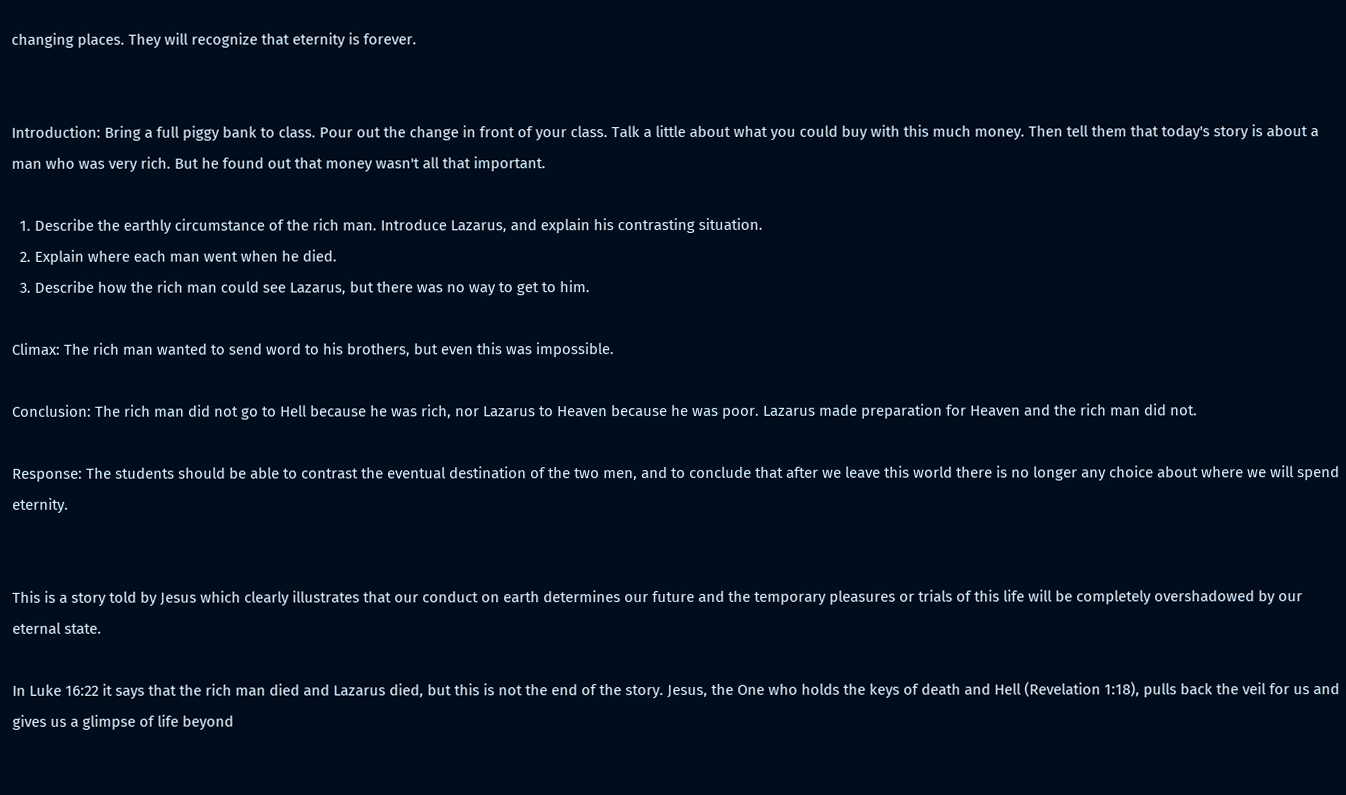changing places. They will recognize that eternity is forever.


Introduction: Bring a full piggy bank to class. Pour out the change in front of your class. Talk a little about what you could buy with this much money. Then tell them that today's story is about a man who was very rich. But he found out that money wasn't all that important.

  1. Describe the earthly circumstance of the rich man. Introduce Lazarus, and explain his contrasting situation.
  2. Explain where each man went when he died.
  3. Describe how the rich man could see Lazarus, but there was no way to get to him.

Climax: The rich man wanted to send word to his brothers, but even this was impossible.

Conclusion: The rich man did not go to Hell because he was rich, nor Lazarus to Heaven because he was poor. Lazarus made preparation for Heaven and the rich man did not.

Response: The students should be able to contrast the eventual destination of the two men, and to conclude that after we leave this world there is no longer any choice about where we will spend eternity.


This is a story told by Jesus which clearly illustrates that our conduct on earth determines our future and the temporary pleasures or trials of this life will be completely overshadowed by our eternal state.

In Luke 16:22 it says that the rich man died and Lazarus died, but this is not the end of the story. Jesus, the One who holds the keys of death and Hell (Revelation 1:18), pulls back the veil for us and gives us a glimpse of life beyond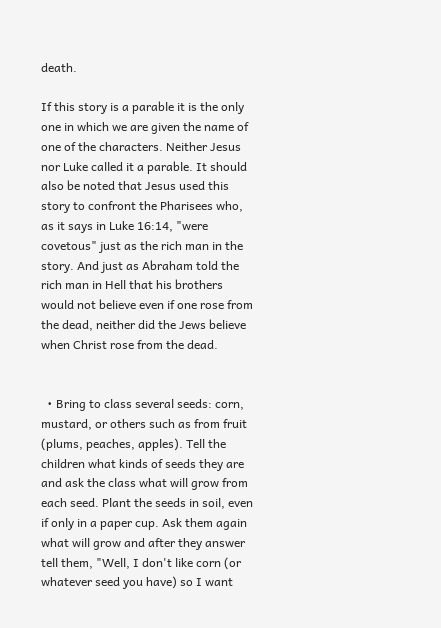death.

If this story is a parable it is the only one in which we are given the name of one of the characters. Neither Jesus nor Luke called it a parable. It should also be noted that Jesus used this story to confront the Pharisees who, as it says in Luke 16:14, "were covetous" just as the rich man in the story. And just as Abraham told the rich man in Hell that his brothers would not believe even if one rose from the dead, neither did the Jews believe when Christ rose from the dead.


  • Bring to class several seeds: corn, mustard, or others such as from fruit (plums, peaches, apples). Tell the children what kinds of seeds they are and ask the class what will grow from each seed. Plant the seeds in soil, even if only in a paper cup. Ask them again what will grow and after they answer tell them, "Well, I don't like corn (or whatever seed you have) so I want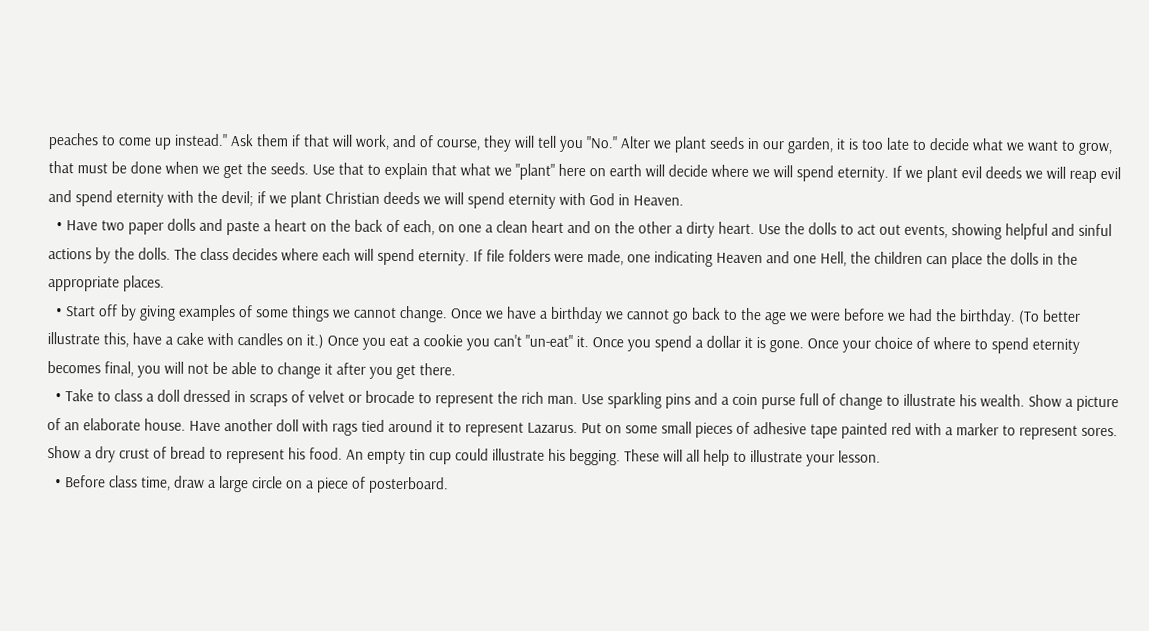peaches to come up instead." Ask them if that will work, and of course, they will tell you "No." Alter we plant seeds in our garden, it is too late to decide what we want to grow, that must be done when we get the seeds. Use that to explain that what we "plant" here on earth will decide where we will spend eternity. If we plant evil deeds we will reap evil and spend eternity with the devil; if we plant Christian deeds we will spend eternity with God in Heaven.
  • Have two paper dolls and paste a heart on the back of each, on one a clean heart and on the other a dirty heart. Use the dolls to act out events, showing helpful and sinful actions by the dolls. The class decides where each will spend eternity. If file folders were made, one indicating Heaven and one Hell, the children can place the dolls in the appropriate places.
  • Start off by giving examples of some things we cannot change. Once we have a birthday we cannot go back to the age we were before we had the birthday. (To better illustrate this, have a cake with candles on it.) Once you eat a cookie you can't "un-eat" it. Once you spend a dollar it is gone. Once your choice of where to spend eternity becomes final, you will not be able to change it after you get there.
  • Take to class a doll dressed in scraps of velvet or brocade to represent the rich man. Use sparkling pins and a coin purse full of change to illustrate his wealth. Show a picture of an elaborate house. Have another doll with rags tied around it to represent Lazarus. Put on some small pieces of adhesive tape painted red with a marker to represent sores. Show a dry crust of bread to represent his food. An empty tin cup could illustrate his begging. These will all help to illustrate your lesson.
  • Before class time, draw a large circle on a piece of posterboard.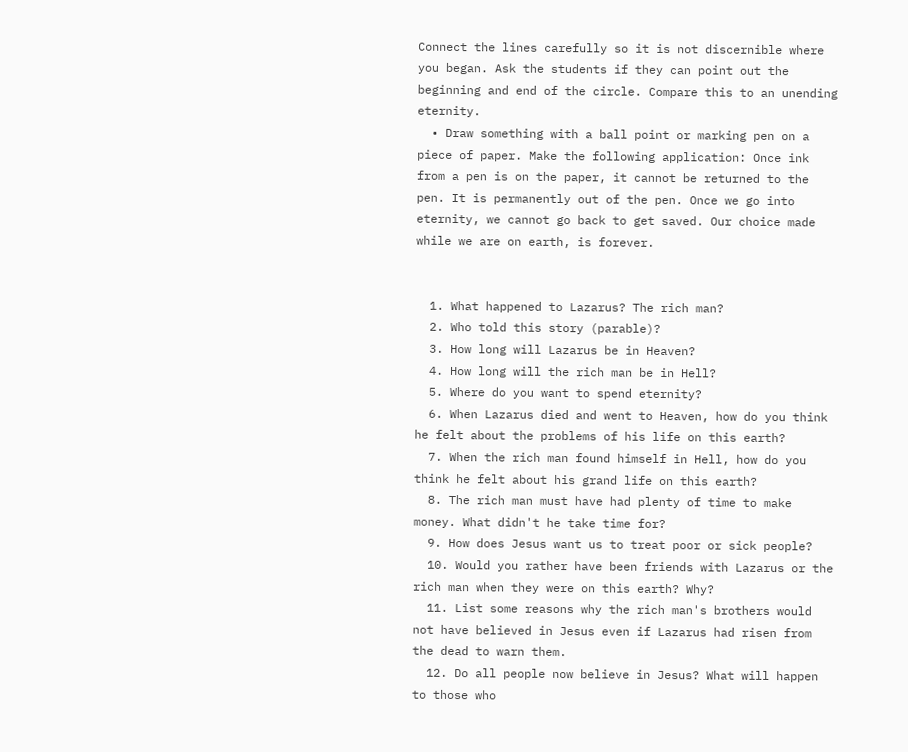Connect the lines carefully so it is not discernible where you began. Ask the students if they can point out the beginning and end of the circle. Compare this to an unending eternity.
  • Draw something with a ball point or marking pen on a piece of paper. Make the following application: Once ink from a pen is on the paper, it cannot be returned to the pen. It is permanently out of the pen. Once we go into eternity, we cannot go back to get saved. Our choice made while we are on earth, is forever.


  1. What happened to Lazarus? The rich man?
  2. Who told this story (parable)?
  3. How long will Lazarus be in Heaven?
  4. How long will the rich man be in Hell?
  5. Where do you want to spend eternity?
  6. When Lazarus died and went to Heaven, how do you think he felt about the problems of his life on this earth?
  7. When the rich man found himself in Hell, how do you think he felt about his grand life on this earth?
  8. The rich man must have had plenty of time to make money. What didn't he take time for?
  9. How does Jesus want us to treat poor or sick people?
  10. Would you rather have been friends with Lazarus or the rich man when they were on this earth? Why?
  11. List some reasons why the rich man's brothers would not have believed in Jesus even if Lazarus had risen from the dead to warn them.
  12. Do all people now believe in Jesus? What will happen to those who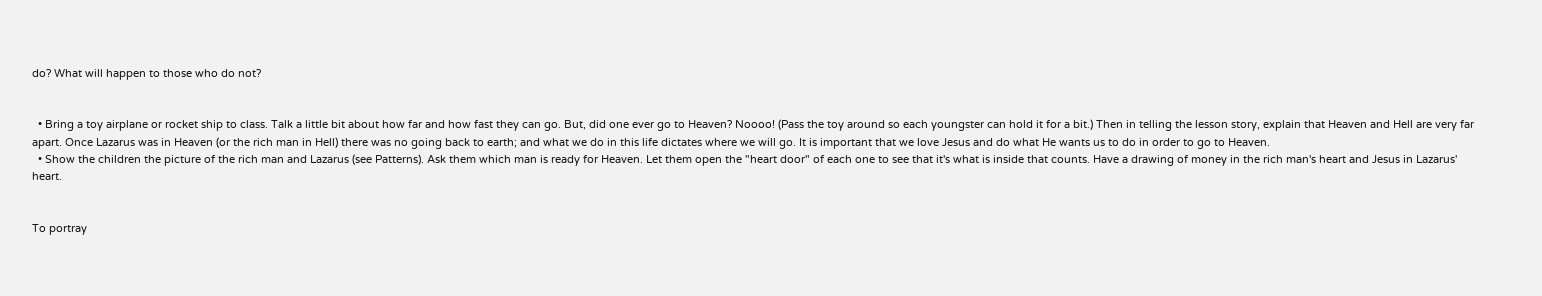do? What will happen to those who do not?


  • Bring a toy airplane or rocket ship to class. Talk a little bit about how far and how fast they can go. But, did one ever go to Heaven? Noooo! (Pass the toy around so each youngster can hold it for a bit.) Then in telling the lesson story, explain that Heaven and Hell are very far apart. Once Lazarus was in Heaven (or the rich man in Hell) there was no going back to earth; and what we do in this life dictates where we will go. It is important that we love Jesus and do what He wants us to do in order to go to Heaven.
  • Show the children the picture of the rich man and Lazarus (see Patterns). Ask them which man is ready for Heaven. Let them open the "heart door" of each one to see that it's what is inside that counts. Have a drawing of money in the rich man's heart and Jesus in Lazarus' heart.


To portray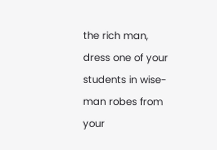the rich man, dress one of your students in wise-man robes from your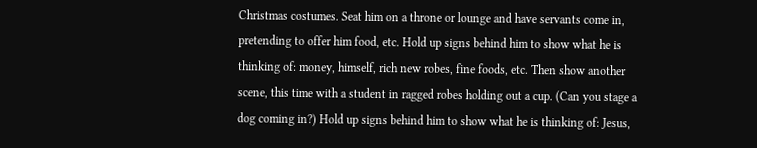Christmas costumes. Seat him on a throne or lounge and have servants come in, pretending to offer him food, etc. Hold up signs behind him to show what he is thinking of: money, himself, rich new robes, fine foods, etc. Then show another scene, this time with a student in ragged robes holding out a cup. (Can you stage a dog coming in?) Hold up signs behind him to show what he is thinking of: Jesus,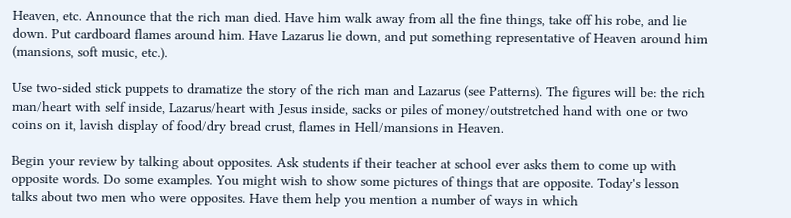Heaven, etc. Announce that the rich man died. Have him walk away from all the fine things, take off his robe, and lie down. Put cardboard flames around him. Have Lazarus lie down, and put something representative of Heaven around him (mansions, soft music, etc.).

Use two-sided stick puppets to dramatize the story of the rich man and Lazarus (see Patterns). The figures will be: the rich man/heart with self inside, Lazarus/heart with Jesus inside, sacks or piles of money/outstretched hand with one or two coins on it, lavish display of food/dry bread crust, flames in Hell/mansions in Heaven.

Begin your review by talking about opposites. Ask students if their teacher at school ever asks them to come up with opposite words. Do some examples. You might wish to show some pictures of things that are opposite. Today's lesson talks about two men who were opposites. Have them help you mention a number of ways in which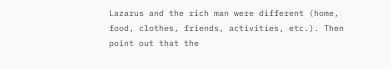Lazarus and the rich man were different (home, food, clothes, friends, activities, etc.). Then point out that the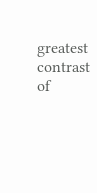greatest contrast of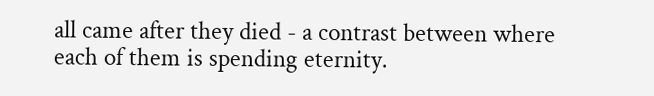all came after they died - a contrast between where each of them is spending eternity.